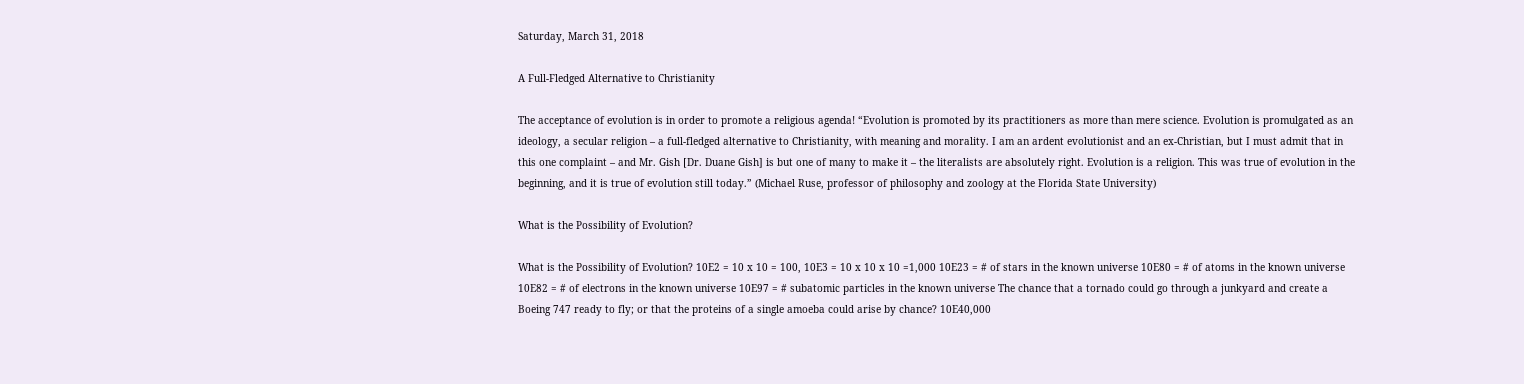Saturday, March 31, 2018

A Full-Fledged Alternative to Christianity

The acceptance of evolution is in order to promote a religious agenda! “Evolution is promoted by its practitioners as more than mere science. Evolution is promulgated as an ideology, a secular religion – a full-fledged alternative to Christianity, with meaning and morality. I am an ardent evolutionist and an ex-Christian, but I must admit that in this one complaint – and Mr. Gish [Dr. Duane Gish] is but one of many to make it – the literalists are absolutely right. Evolution is a religion. This was true of evolution in the beginning, and it is true of evolution still today.” (Michael Ruse, professor of philosophy and zoology at the Florida State University)

What is the Possibility of Evolution?

What is the Possibility of Evolution? 10E2 = 10 x 10 = 100, 10E3 = 10 x 10 x 10 =1,000 10E23 = # of stars in the known universe 10E80 = # of atoms in the known universe 10E82 = # of electrons in the known universe 10E97 = # subatomic particles in the known universe The chance that a tornado could go through a junkyard and create a Boeing 747 ready to fly; or that the proteins of a single amoeba could arise by chance? 10E40,000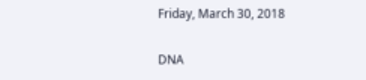Friday, March 30, 2018

DNA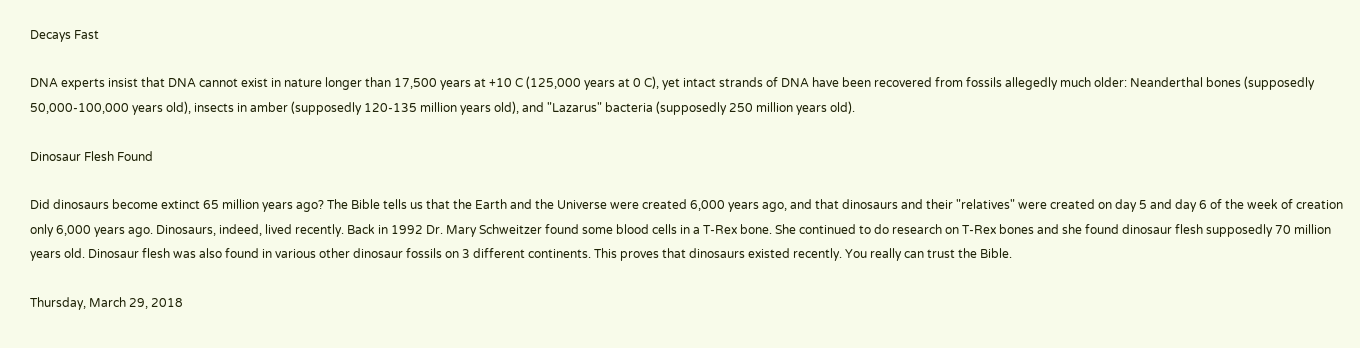Decays Fast

DNA experts insist that DNA cannot exist in nature longer than 17,500 years at +10 C (125,000 years at 0 C), yet intact strands of DNA have been recovered from fossils allegedly much older: Neanderthal bones (supposedly 50,000-100,000 years old), insects in amber (supposedly 120-135 million years old), and "Lazarus" bacteria (supposedly 250 million years old).

Dinosaur Flesh Found

Did dinosaurs become extinct 65 million years ago? The Bible tells us that the Earth and the Universe were created 6,000 years ago, and that dinosaurs and their "relatives" were created on day 5 and day 6 of the week of creation only 6,000 years ago. Dinosaurs, indeed, lived recently. Back in 1992 Dr. Mary Schweitzer found some blood cells in a T-Rex bone. She continued to do research on T-Rex bones and she found dinosaur flesh supposedly 70 million years old. Dinosaur flesh was also found in various other dinosaur fossils on 3 different continents. This proves that dinosaurs existed recently. You really can trust the Bible.

Thursday, March 29, 2018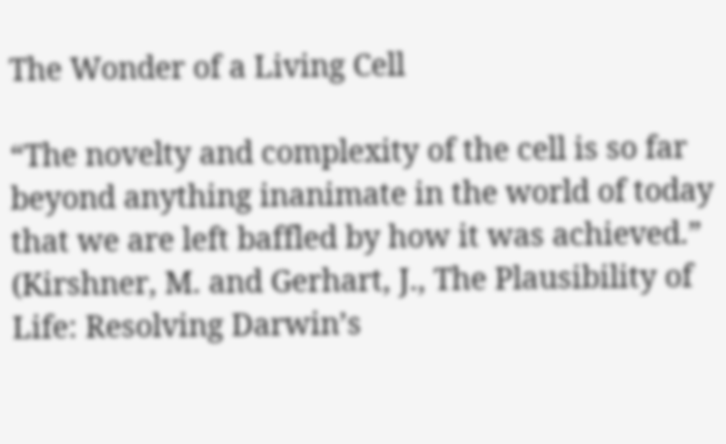The Wonder of a Living Cell

“The novelty and complexity of the cell is so far beyond anything inanimate in the world of today that we are left baffled by how it was achieved.” (Kirshner, M. and Gerhart, J., The Plausibility of Life: Resolving Darwin’s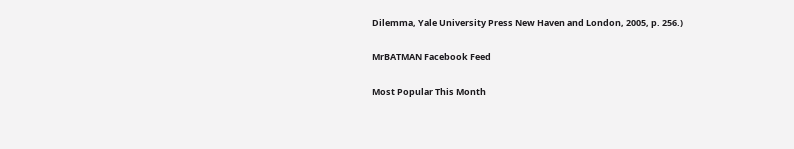Dilemma, Yale University Press New Haven and London, 2005, p. 256.)

MrBATMAN Facebook Feed

Most Popular This Month